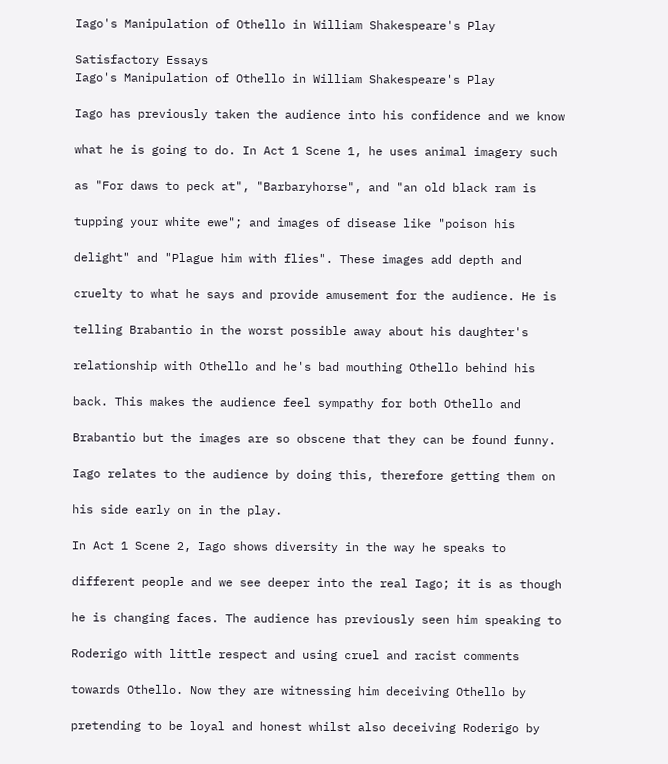Iago's Manipulation of Othello in William Shakespeare's Play

Satisfactory Essays
Iago's Manipulation of Othello in William Shakespeare's Play

Iago has previously taken the audience into his confidence and we know

what he is going to do. In Act 1 Scene 1, he uses animal imagery such

as "For daws to peck at", "Barbaryhorse", and "an old black ram is

tupping your white ewe"; and images of disease like "poison his

delight" and "Plague him with flies". These images add depth and

cruelty to what he says and provide amusement for the audience. He is

telling Brabantio in the worst possible away about his daughter's

relationship with Othello and he's bad mouthing Othello behind his

back. This makes the audience feel sympathy for both Othello and

Brabantio but the images are so obscene that they can be found funny.

Iago relates to the audience by doing this, therefore getting them on

his side early on in the play.

In Act 1 Scene 2, Iago shows diversity in the way he speaks to

different people and we see deeper into the real Iago; it is as though

he is changing faces. The audience has previously seen him speaking to

Roderigo with little respect and using cruel and racist comments

towards Othello. Now they are witnessing him deceiving Othello by

pretending to be loyal and honest whilst also deceiving Roderigo by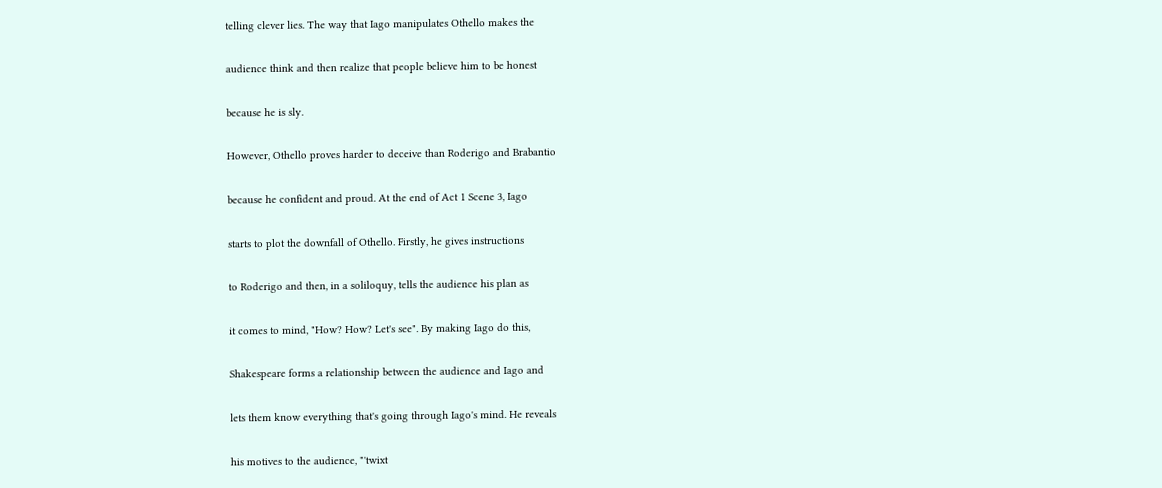telling clever lies. The way that Iago manipulates Othello makes the

audience think and then realize that people believe him to be honest

because he is sly.

However, Othello proves harder to deceive than Roderigo and Brabantio

because he confident and proud. At the end of Act 1 Scene 3, Iago

starts to plot the downfall of Othello. Firstly, he gives instructions

to Roderigo and then, in a soliloquy, tells the audience his plan as

it comes to mind, "How? How? Let's see". By making Iago do this,

Shakespeare forms a relationship between the audience and Iago and

lets them know everything that's going through Iago's mind. He reveals

his motives to the audience, "'twixt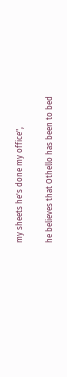my sheets he's done my office",

he believes that Othello has been to bed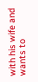with his wife and wants to